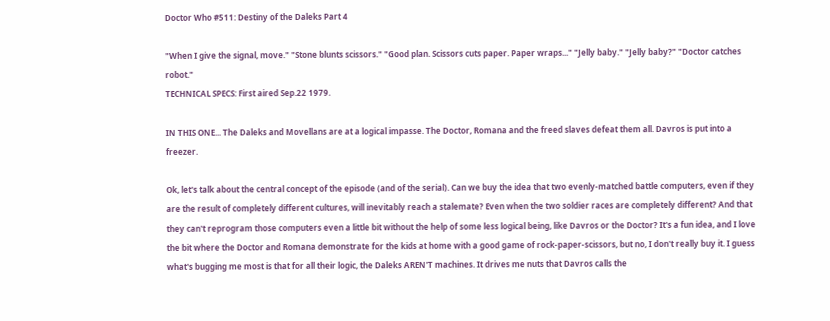Doctor Who #511: Destiny of the Daleks Part 4

"When I give the signal, move." "Stone blunts scissors." "Good plan. Scissors cuts paper. Paper wraps..." "Jelly baby." "Jelly baby?" "Doctor catches robot."
TECHNICAL SPECS: First aired Sep.22 1979.

IN THIS ONE... The Daleks and Movellans are at a logical impasse. The Doctor, Romana and the freed slaves defeat them all. Davros is put into a freezer.

Ok, let's talk about the central concept of the episode (and of the serial). Can we buy the idea that two evenly-matched battle computers, even if they are the result of completely different cultures, will inevitably reach a stalemate? Even when the two soldier races are completely different? And that they can't reprogram those computers even a little bit without the help of some less logical being, like Davros or the Doctor? It's a fun idea, and I love the bit where the Doctor and Romana demonstrate for the kids at home with a good game of rock-paper-scissors, but no, I don't really buy it. I guess what's bugging me most is that for all their logic, the Daleks AREN'T machines. It drives me nuts that Davros calls the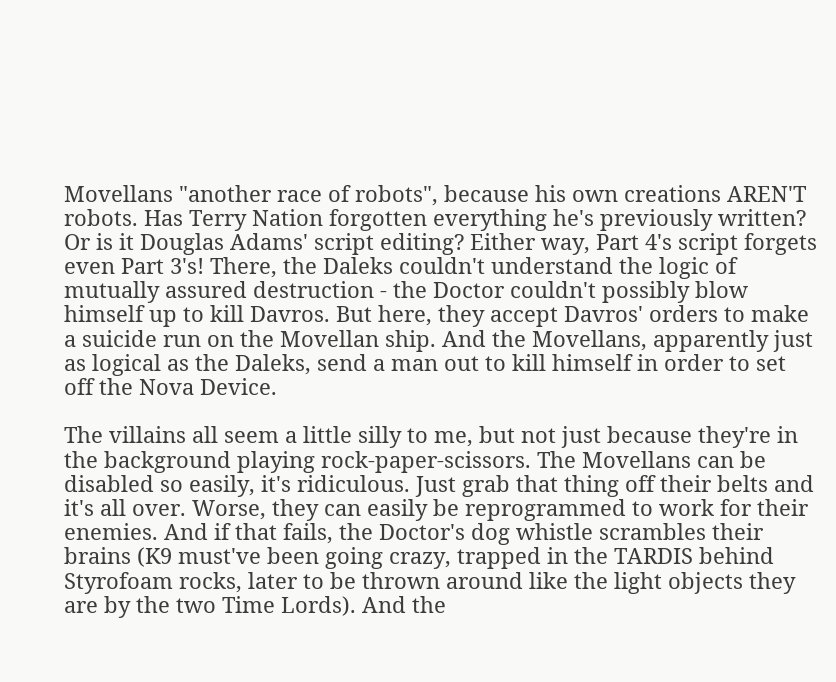Movellans "another race of robots", because his own creations AREN'T robots. Has Terry Nation forgotten everything he's previously written? Or is it Douglas Adams' script editing? Either way, Part 4's script forgets even Part 3's! There, the Daleks couldn't understand the logic of mutually assured destruction - the Doctor couldn't possibly blow himself up to kill Davros. But here, they accept Davros' orders to make a suicide run on the Movellan ship. And the Movellans, apparently just as logical as the Daleks, send a man out to kill himself in order to set off the Nova Device.

The villains all seem a little silly to me, but not just because they're in the background playing rock-paper-scissors. The Movellans can be disabled so easily, it's ridiculous. Just grab that thing off their belts and it's all over. Worse, they can easily be reprogrammed to work for their enemies. And if that fails, the Doctor's dog whistle scrambles their brains (K9 must've been going crazy, trapped in the TARDIS behind Styrofoam rocks, later to be thrown around like the light objects they are by the two Time Lords). And the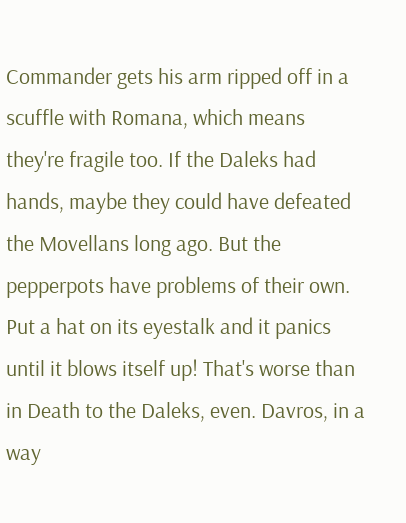Commander gets his arm ripped off in a scuffle with Romana, which means they're fragile too. If the Daleks had hands, maybe they could have defeated the Movellans long ago. But the pepperpots have problems of their own. Put a hat on its eyestalk and it panics until it blows itself up! That's worse than in Death to the Daleks, even. Davros, in a way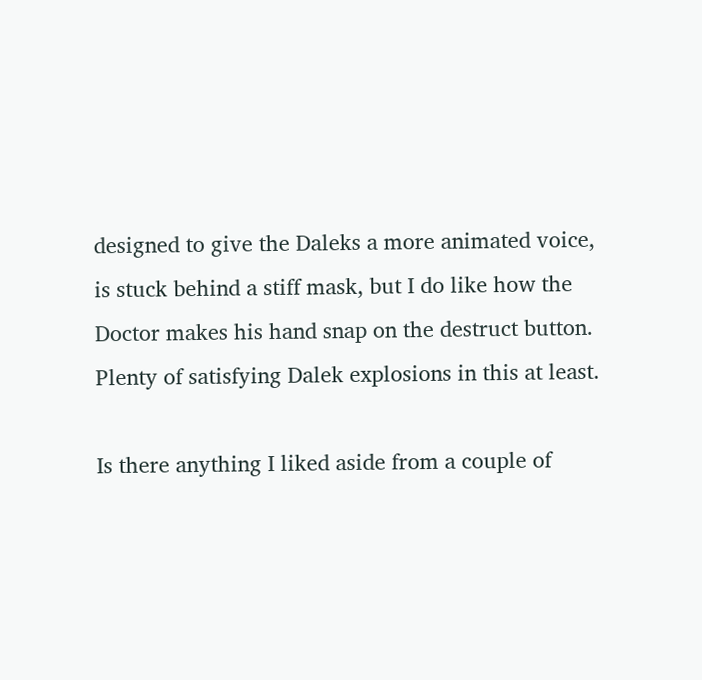designed to give the Daleks a more animated voice, is stuck behind a stiff mask, but I do like how the Doctor makes his hand snap on the destruct button. Plenty of satisfying Dalek explosions in this at least.

Is there anything I liked aside from a couple of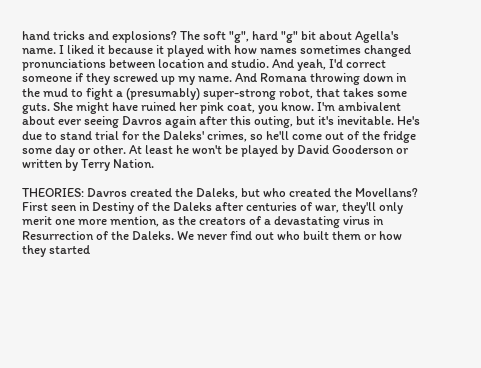hand tricks and explosions? The soft "g", hard "g" bit about Agella's name. I liked it because it played with how names sometimes changed pronunciations between location and studio. And yeah, I'd correct someone if they screwed up my name. And Romana throwing down in the mud to fight a (presumably) super-strong robot, that takes some guts. She might have ruined her pink coat, you know. I'm ambivalent about ever seeing Davros again after this outing, but it's inevitable. He's due to stand trial for the Daleks' crimes, so he'll come out of the fridge some day or other. At least he won't be played by David Gooderson or written by Terry Nation.

THEORIES: Davros created the Daleks, but who created the Movellans? First seen in Destiny of the Daleks after centuries of war, they'll only merit one more mention, as the creators of a devastating virus in Resurrection of the Daleks. We never find out who built them or how they started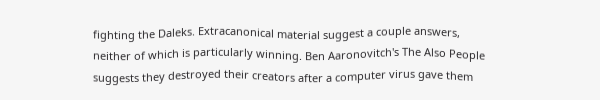fighting the Daleks. Extracanonical material suggest a couple answers, neither of which is particularly winning. Ben Aaronovitch's The Also People suggests they destroyed their creators after a computer virus gave them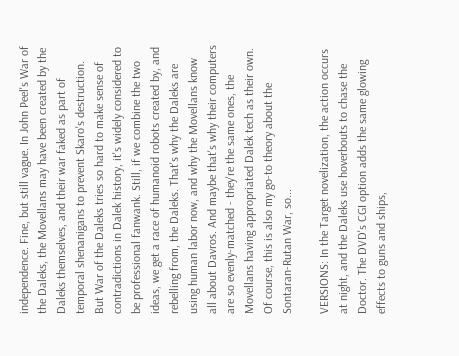independence. Fine, but still vague. In John Peel's War of the Daleks, the Movellans may have been created by the Daleks themselves, and their war faked as part of temporal shenanigans to prevent Skaro's destruction. But War of the Daleks tries so hard to make sense of contradictions in Dalek history, it's widely considered to be professional fanwank. Still, if we combine the two ideas, we get a race of humanoid robots created by, and rebelling from, the Daleks. That's why the Daleks are using human labor now, and why the Movellans know all about Davros. And maybe that's why their computers are so evenly-matched - they're the same ones, the Movellans having appropriated Dalek tech as their own. Of course, this is also my go-to theory about the Sontaran-Rutan War, so...

VERSIONS: In the Target novelization, the action occurs at night, and the Daleks use hoverbouts to chase the Doctor. The DVD's CGI option adds the same glowing effects to guns and ships,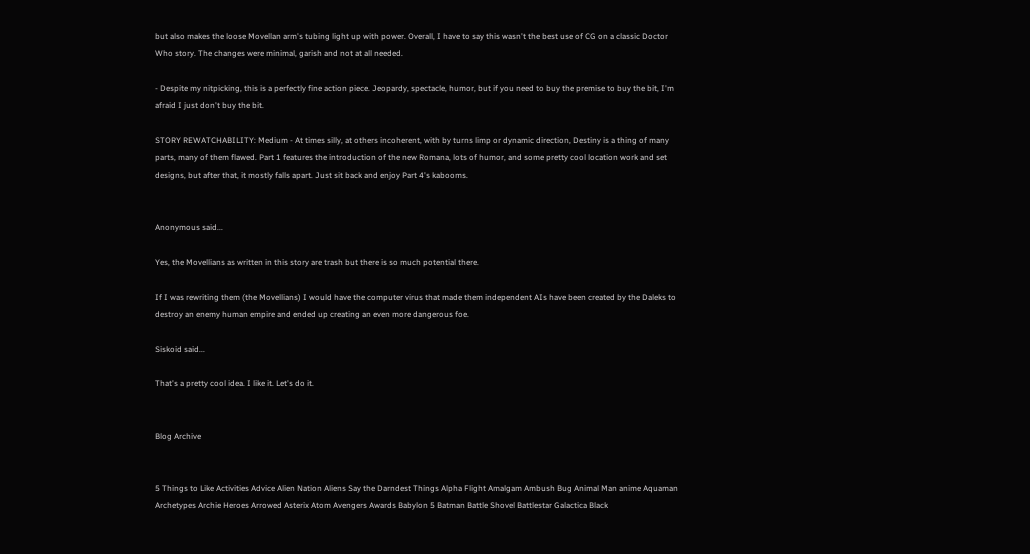but also makes the loose Movellan arm's tubing light up with power. Overall, I have to say this wasn't the best use of CG on a classic Doctor Who story. The changes were minimal, garish and not at all needed.

- Despite my nitpicking, this is a perfectly fine action piece. Jeopardy, spectacle, humor, but if you need to buy the premise to buy the bit, I'm afraid I just don't buy the bit.

STORY REWATCHABILITY: Medium - At times silly, at others incoherent, with by turns limp or dynamic direction, Destiny is a thing of many parts, many of them flawed. Part 1 features the introduction of the new Romana, lots of humor, and some pretty cool location work and set designs, but after that, it mostly falls apart. Just sit back and enjoy Part 4's kabooms.


Anonymous said...

Yes, the Movellians as written in this story are trash but there is so much potential there.

If I was rewriting them (the Movellians) I would have the computer virus that made them independent AIs have been created by the Daleks to destroy an enemy human empire and ended up creating an even more dangerous foe.

Siskoid said...

That's a pretty cool idea. I like it. Let's do it.


Blog Archive


5 Things to Like Activities Advice Alien Nation Aliens Say the Darndest Things Alpha Flight Amalgam Ambush Bug Animal Man anime Aquaman Archetypes Archie Heroes Arrowed Asterix Atom Avengers Awards Babylon 5 Batman Battle Shovel Battlestar Galactica Black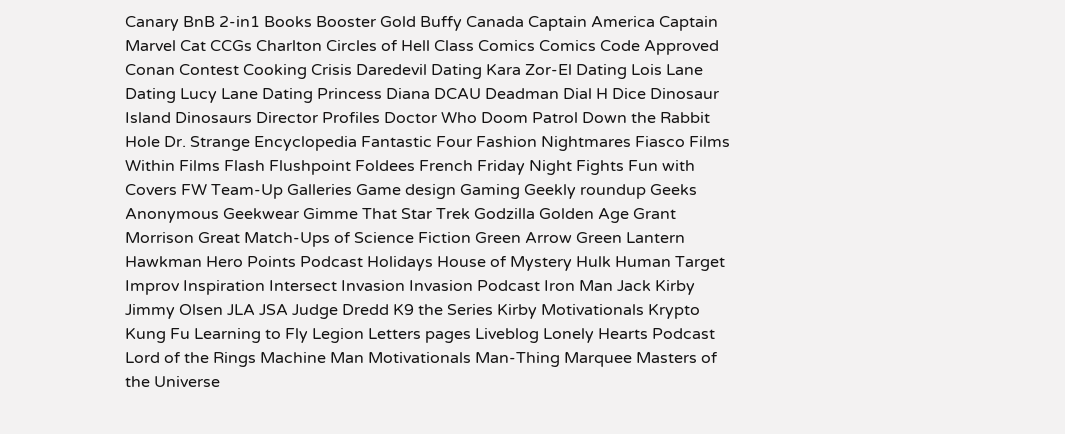Canary BnB 2-in1 Books Booster Gold Buffy Canada Captain America Captain Marvel Cat CCGs Charlton Circles of Hell Class Comics Comics Code Approved Conan Contest Cooking Crisis Daredevil Dating Kara Zor-El Dating Lois Lane Dating Lucy Lane Dating Princess Diana DCAU Deadman Dial H Dice Dinosaur Island Dinosaurs Director Profiles Doctor Who Doom Patrol Down the Rabbit Hole Dr. Strange Encyclopedia Fantastic Four Fashion Nightmares Fiasco Films Within Films Flash Flushpoint Foldees French Friday Night Fights Fun with Covers FW Team-Up Galleries Game design Gaming Geekly roundup Geeks Anonymous Geekwear Gimme That Star Trek Godzilla Golden Age Grant Morrison Great Match-Ups of Science Fiction Green Arrow Green Lantern Hawkman Hero Points Podcast Holidays House of Mystery Hulk Human Target Improv Inspiration Intersect Invasion Invasion Podcast Iron Man Jack Kirby Jimmy Olsen JLA JSA Judge Dredd K9 the Series Kirby Motivationals Krypto Kung Fu Learning to Fly Legion Letters pages Liveblog Lonely Hearts Podcast Lord of the Rings Machine Man Motivationals Man-Thing Marquee Masters of the Universe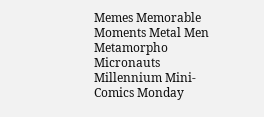Memes Memorable Moments Metal Men Metamorpho Micronauts Millennium Mini-Comics Monday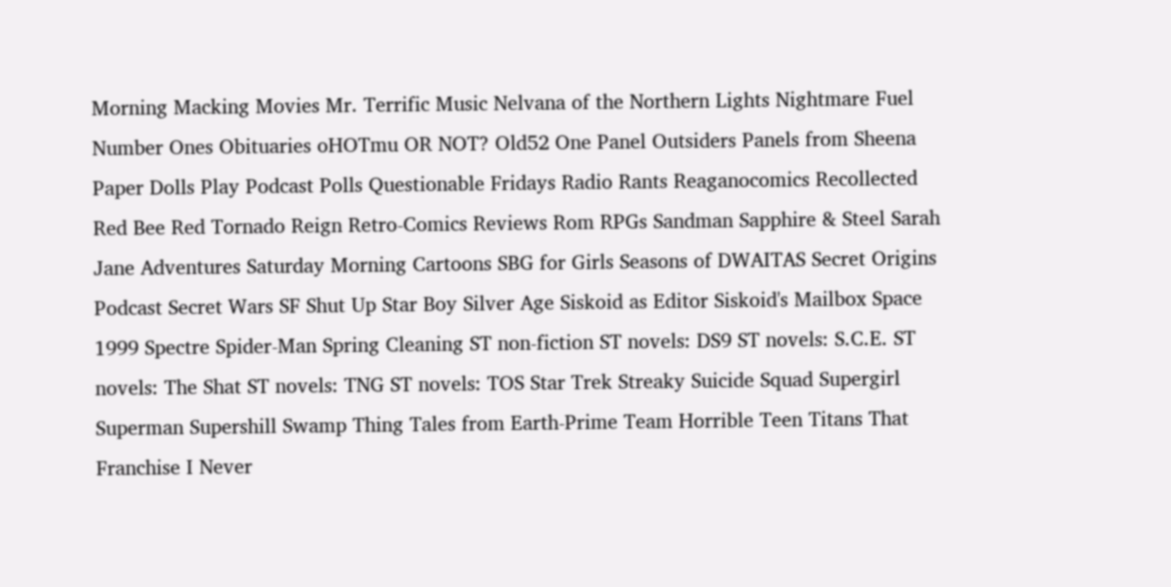Morning Macking Movies Mr. Terrific Music Nelvana of the Northern Lights Nightmare Fuel Number Ones Obituaries oHOTmu OR NOT? Old52 One Panel Outsiders Panels from Sheena Paper Dolls Play Podcast Polls Questionable Fridays Radio Rants Reaganocomics Recollected Red Bee Red Tornado Reign Retro-Comics Reviews Rom RPGs Sandman Sapphire & Steel Sarah Jane Adventures Saturday Morning Cartoons SBG for Girls Seasons of DWAITAS Secret Origins Podcast Secret Wars SF Shut Up Star Boy Silver Age Siskoid as Editor Siskoid's Mailbox Space 1999 Spectre Spider-Man Spring Cleaning ST non-fiction ST novels: DS9 ST novels: S.C.E. ST novels: The Shat ST novels: TNG ST novels: TOS Star Trek Streaky Suicide Squad Supergirl Superman Supershill Swamp Thing Tales from Earth-Prime Team Horrible Teen Titans That Franchise I Never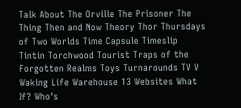Talk About The Orville The Prisoner The Thing Then and Now Theory Thor Thursdays of Two Worlds Time Capsule Timeslip Tintin Torchwood Tourist Traps of the Forgotten Realms Toys Turnarounds TV V Waking Life Warehouse 13 Websites What If? Who's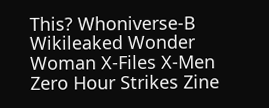This? Whoniverse-B Wikileaked Wonder Woman X-Files X-Men Zero Hour Strikes Zine